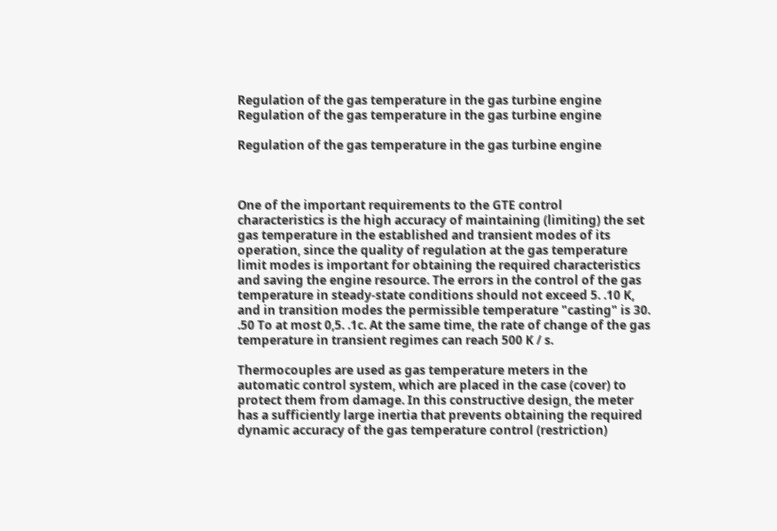Regulation of the gas temperature in the gas turbine engine
Regulation of the gas temperature in the gas turbine engine

Regulation of the gas temperature in the gas turbine engine



One of the important requirements to the GTE control characteristics is the high accuracy of maintaining (limiting) the set gas temperature in the established and transient modes of its operation, since the quality of regulation at the gas temperature limit modes is important for obtaining the required characteristics and saving the engine resource. The errors in the control of the gas temperature in steady-state conditions should not exceed 5. .10 K, and in transition modes the permissible temperature "casting" is 30. .50 To at most 0,5. .1c. At the same time, the rate of change of the gas temperature in transient regimes can reach 500 K / s.

Thermocouples are used as gas temperature meters in the automatic control system, which are placed in the case (cover) to protect them from damage. In this constructive design, the meter has a sufficiently large inertia that prevents obtaining the required dynamic accuracy of the gas temperature control (restriction)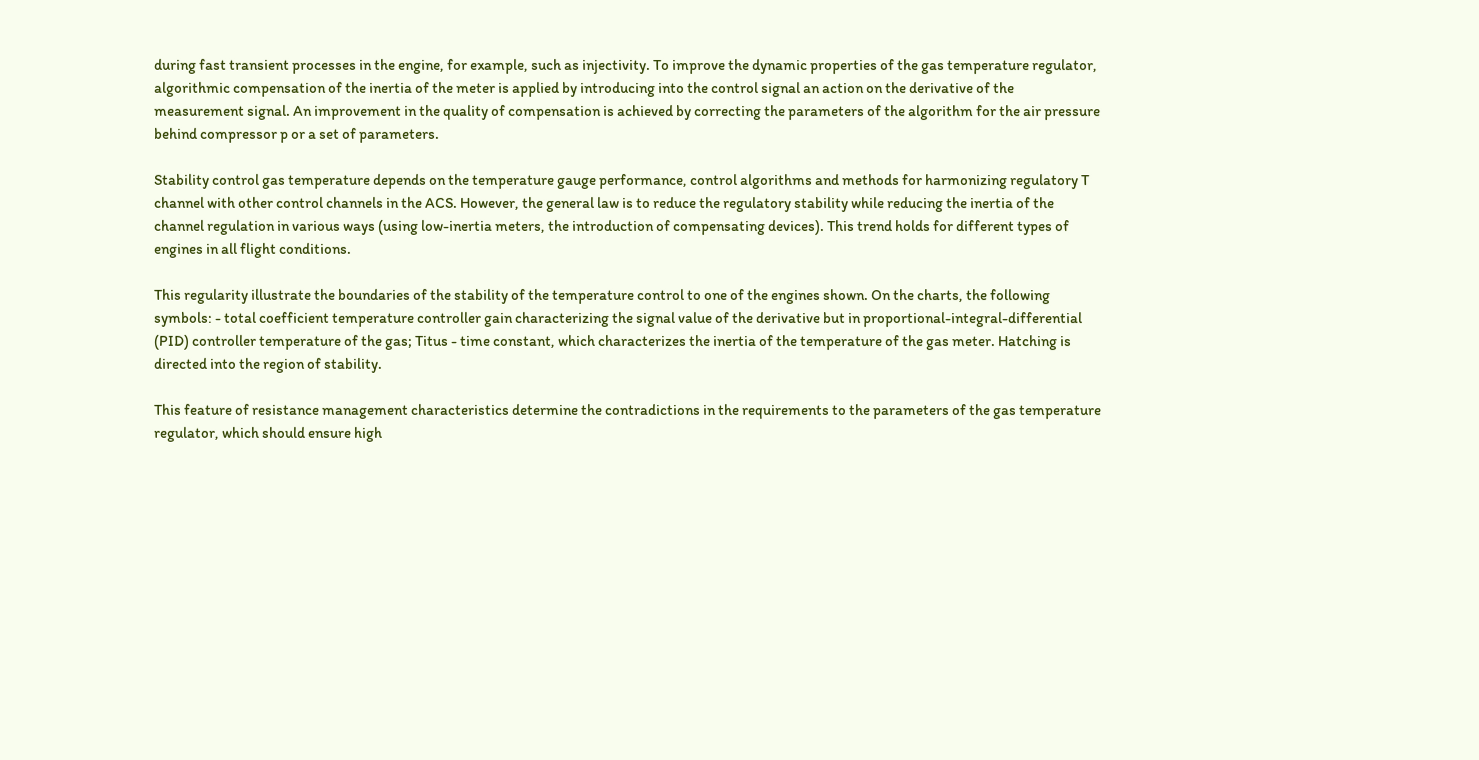during fast transient processes in the engine, for example, such as injectivity. To improve the dynamic properties of the gas temperature regulator, algorithmic compensation of the inertia of the meter is applied by introducing into the control signal an action on the derivative of the measurement signal. An improvement in the quality of compensation is achieved by correcting the parameters of the algorithm for the air pressure behind compressor p or a set of parameters.

Stability control gas temperature depends on the temperature gauge performance, control algorithms and methods for harmonizing regulatory T channel with other control channels in the ACS. However, the general law is to reduce the regulatory stability while reducing the inertia of the channel regulation in various ways (using low-inertia meters, the introduction of compensating devices). This trend holds for different types of engines in all flight conditions.

This regularity illustrate the boundaries of the stability of the temperature control to one of the engines shown. On the charts, the following symbols: - total coefficient temperature controller gain characterizing the signal value of the derivative but in proportional-integral-differential (PID) controller temperature of the gas; Titus - time constant, which characterizes the inertia of the temperature of the gas meter. Hatching is directed into the region of stability.

This feature of resistance management characteristics determine the contradictions in the requirements to the parameters of the gas temperature regulator, which should ensure high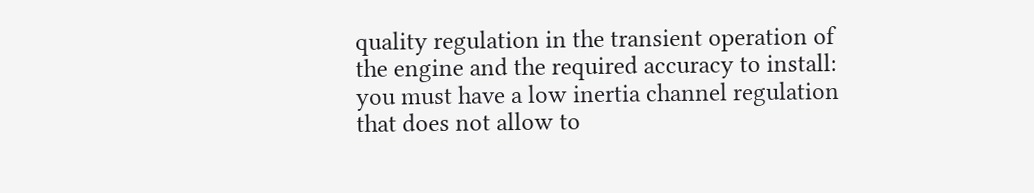quality regulation in the transient operation of the engine and the required accuracy to install: you must have a low inertia channel regulation that does not allow to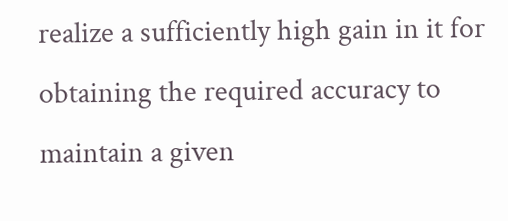realize a sufficiently high gain in it for obtaining the required accuracy to maintain a given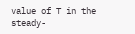value of T in the steady-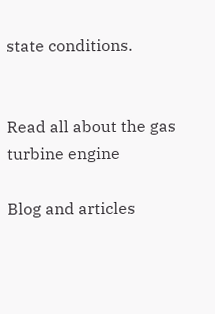state conditions.


Read all about the gas turbine engine

Blog and articles